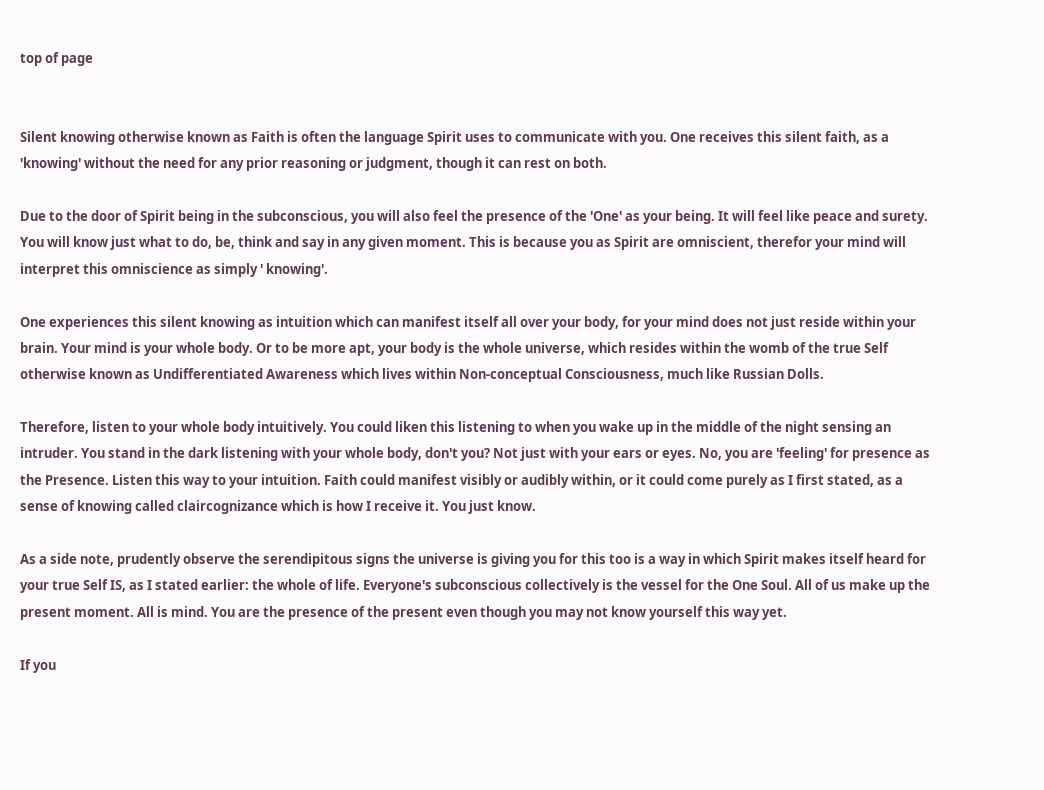top of page


Silent knowing otherwise known as Faith is often the language Spirit uses to communicate with you. One receives this silent faith, as a 'knowing' without the need for any prior reasoning or judgment, though it can rest on both.

Due to the door of Spirit being in the subconscious, you will also feel the presence of the 'One' as your being. It will feel like peace and surety. You will know just what to do, be, think and say in any given moment. This is because you as Spirit are omniscient, therefor your mind will interpret this omniscience as simply ' knowing'.

One experiences this silent knowing as intuition which can manifest itself all over your body, for your mind does not just reside within your brain. Your mind is your whole body. Or to be more apt, your body is the whole universe, which resides within the womb of the true Self otherwise known as Undifferentiated Awareness which lives within Non-conceptual Consciousness, much like Russian Dolls.

Therefore, listen to your whole body intuitively. You could liken this listening to when you wake up in the middle of the night sensing an intruder. You stand in the dark listening with your whole body, don't you? Not just with your ears or eyes. No, you are 'feeling' for presence as the Presence. Listen this way to your intuition. Faith could manifest visibly or audibly within, or it could come purely as I first stated, as a sense of knowing called claircognizance which is how I receive it. You just know.

As a side note, prudently observe the serendipitous signs the universe is giving you for this too is a way in which Spirit makes itself heard for your true Self IS, as I stated earlier: the whole of life. Everyone's subconscious collectively is the vessel for the One Soul. All of us make up the present moment. All is mind. You are the presence of the present even though you may not know yourself this way yet.

If you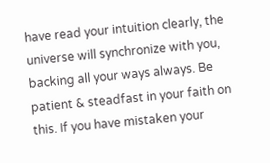have read your intuition clearly, the universe will synchronize with you, backing all your ways always. Be patient & steadfast in your faith on this. If you have mistaken your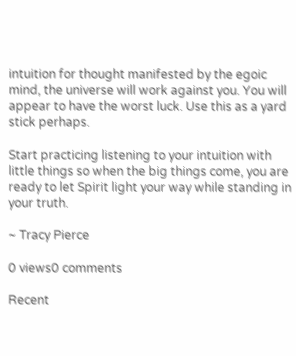intuition for thought manifested by the egoic mind, the universe will work against you. You will appear to have the worst luck. Use this as a yard stick perhaps.

Start practicing listening to your intuition with little things so when the big things come, you are ready to let Spirit light your way while standing in your truth.

~ Tracy Pierce

0 views0 comments

Recent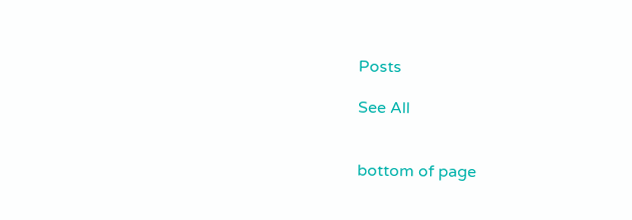Posts

See All


bottom of page